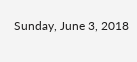Sunday, June 3, 2018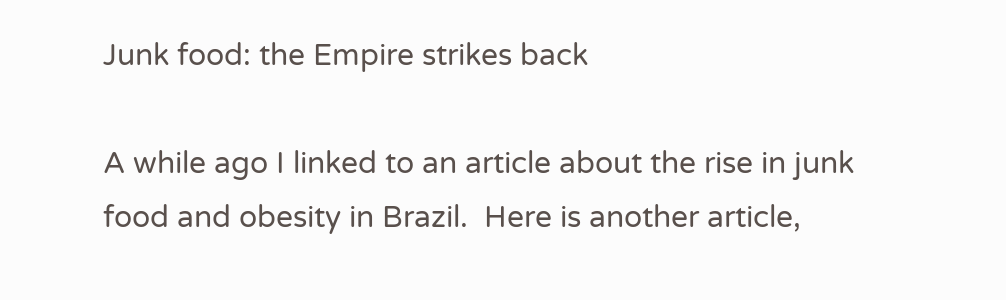Junk food: the Empire strikes back

A while ago I linked to an article about the rise in junk food and obesity in Brazil.  Here is another article,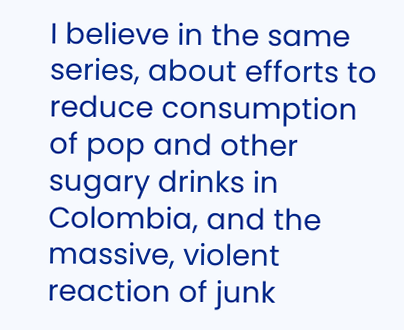I believe in the same series, about efforts to reduce consumption of pop and other sugary drinks in Colombia, and the massive, violent reaction of junk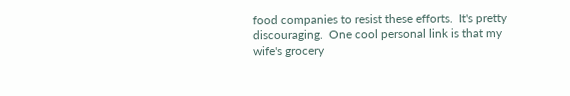food companies to resist these efforts.  It's pretty discouraging.  One cool personal link is that my wife's grocery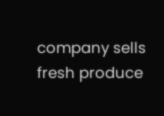company sells fresh produce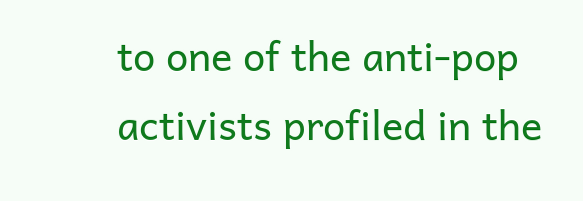to one of the anti-pop activists profiled in the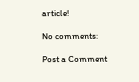article!

No comments:

Post a Comment